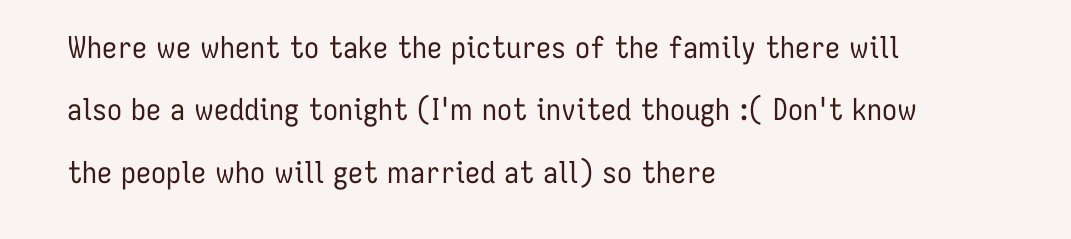Where we whent to take the pictures of the family there will also be a wedding tonight (I'm not invited though :( Don't know the people who will get married at all) so there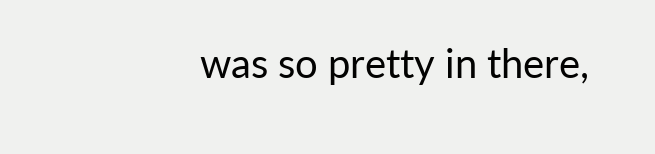was so pretty in there,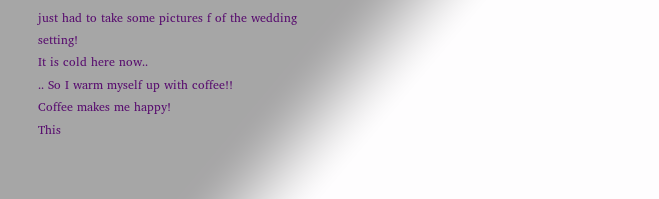just had to take some pictures f of the wedding setting!
It is cold here now..
.. So I warm myself up with coffee!!
Coffee makes me happy!
This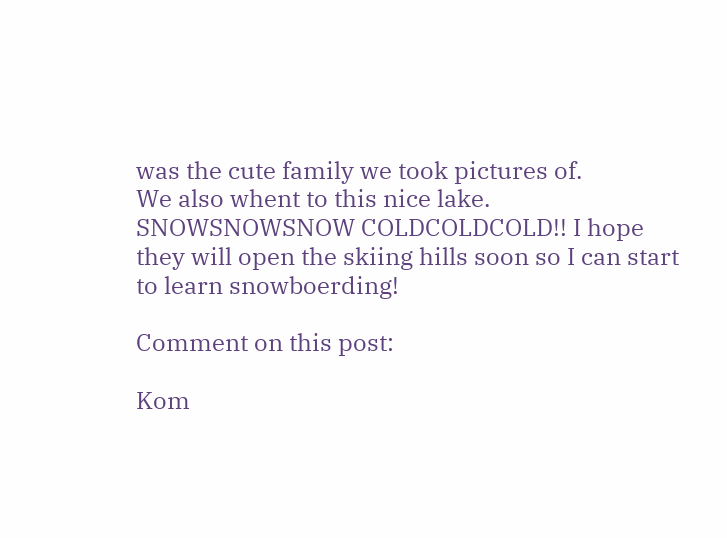was the cute family we took pictures of.
We also whent to this nice lake.
SNOWSNOWSNOW COLDCOLDCOLD!! I hope they will open the skiing hills soon so I can start to learn snowboerding!

Comment on this post:

Kom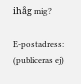ihåg mig?

E-postadress: (publiceras ej)